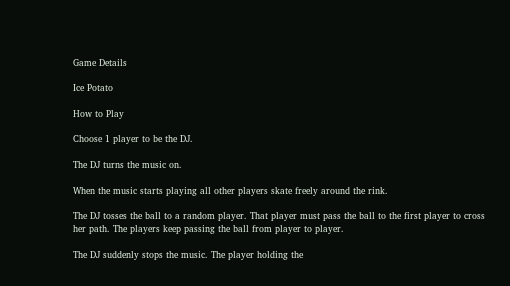Game Details

Ice Potato

How to Play

Choose 1 player to be the DJ.

The DJ turns the music on.

When the music starts playing all other players skate freely around the rink.

The DJ tosses the ball to a random player. That player must pass the ball to the first player to cross her path. The players keep passing the ball from player to player.

The DJ suddenly stops the music. The player holding the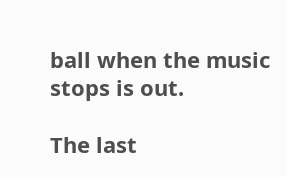ball when the music stops is out.

The last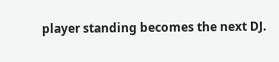player standing becomes the next DJ.